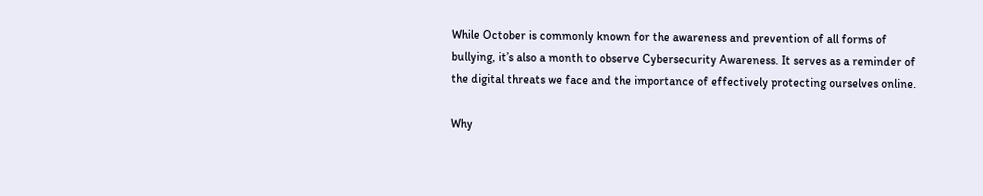While October is commonly known for the awareness and prevention of all forms of bullying, it’s also a month to observe Cybersecurity Awareness. It serves as a reminder of the digital threats we face and the importance of effectively protecting ourselves online.

Why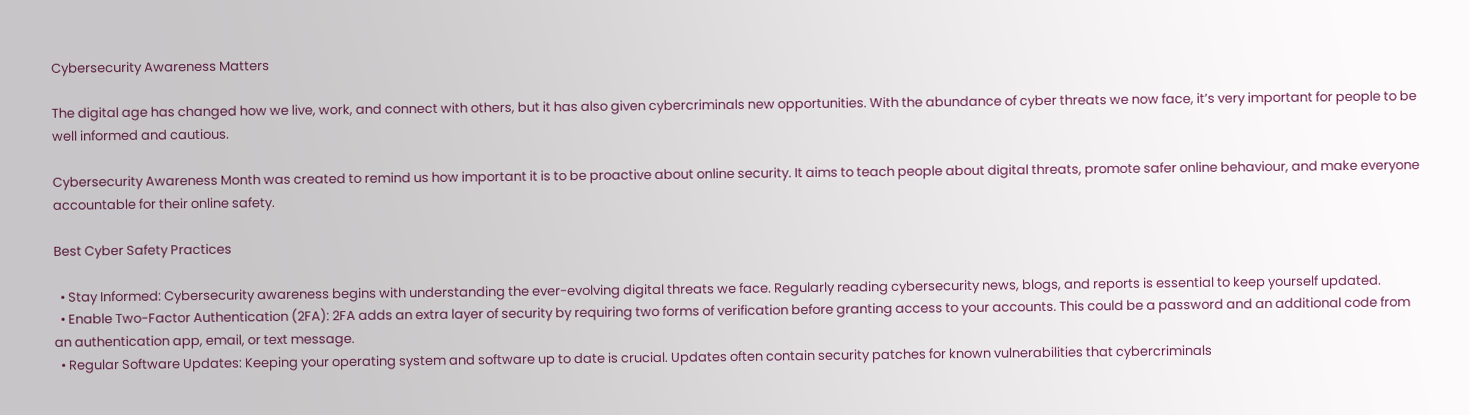Cybersecurity Awareness Matters

The digital age has changed how we live, work, and connect with others, but it has also given cybercriminals new opportunities. With the abundance of cyber threats we now face, it’s very important for people to be well informed and cautious.

Cybersecurity Awareness Month was created to remind us how important it is to be proactive about online security. It aims to teach people about digital threats, promote safer online behaviour, and make everyone accountable for their online safety.

Best Cyber Safety Practices

  • Stay Informed: Cybersecurity awareness begins with understanding the ever-evolving digital threats we face. Regularly reading cybersecurity news, blogs, and reports is essential to keep yourself updated.
  • Enable Two-Factor Authentication (2FA): 2FA adds an extra layer of security by requiring two forms of verification before granting access to your accounts. This could be a password and an additional code from an authentication app, email, or text message.
  • Regular Software Updates: Keeping your operating system and software up to date is crucial. Updates often contain security patches for known vulnerabilities that cybercriminals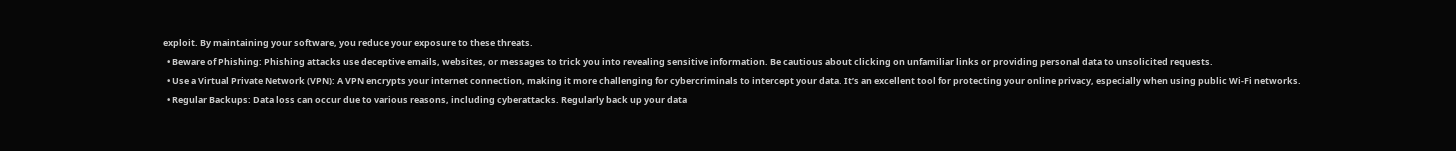exploit. By maintaining your software, you reduce your exposure to these threats.
  • Beware of Phishing: Phishing attacks use deceptive emails, websites, or messages to trick you into revealing sensitive information. Be cautious about clicking on unfamiliar links or providing personal data to unsolicited requests.
  • Use a Virtual Private Network (VPN): A VPN encrypts your internet connection, making it more challenging for cybercriminals to intercept your data. It’s an excellent tool for protecting your online privacy, especially when using public Wi-Fi networks.
  • Regular Backups: Data loss can occur due to various reasons, including cyberattacks. Regularly back up your data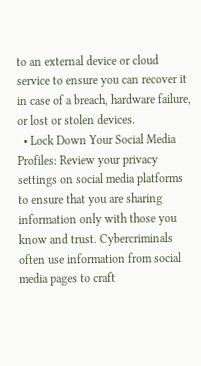to an external device or cloud service to ensure you can recover it in case of a breach, hardware failure, or lost or stolen devices.
  • Lock Down Your Social Media Profiles: Review your privacy settings on social media platforms to ensure that you are sharing information only with those you know and trust. Cybercriminals often use information from social media pages to craft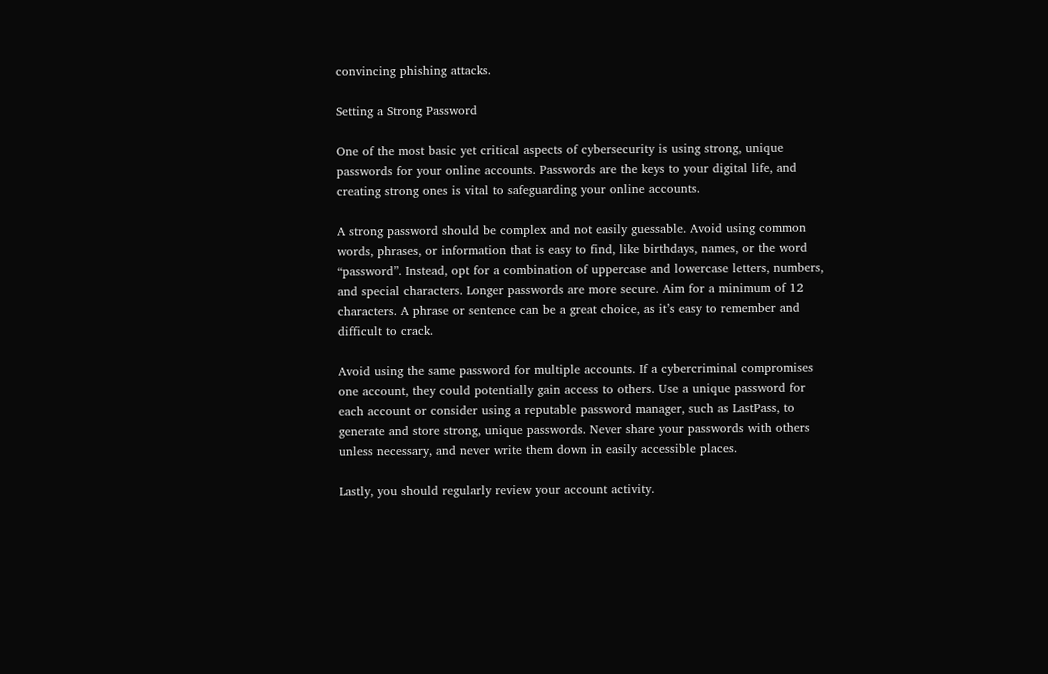convincing phishing attacks.

Setting a Strong Password

One of the most basic yet critical aspects of cybersecurity is using strong, unique passwords for your online accounts. Passwords are the keys to your digital life, and creating strong ones is vital to safeguarding your online accounts.

A strong password should be complex and not easily guessable. Avoid using common words, phrases, or information that is easy to find, like birthdays, names, or the word “password”. Instead, opt for a combination of uppercase and lowercase letters, numbers, and special characters. Longer passwords are more secure. Aim for a minimum of 12 characters. A phrase or sentence can be a great choice, as it’s easy to remember and difficult to crack.

Avoid using the same password for multiple accounts. If a cybercriminal compromises one account, they could potentially gain access to others. Use a unique password for each account or consider using a reputable password manager, such as LastPass, to generate and store strong, unique passwords. Never share your passwords with others unless necessary, and never write them down in easily accessible places.

Lastly, you should regularly review your account activity.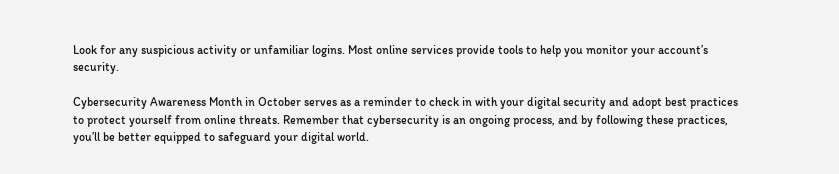Look for any suspicious activity or unfamiliar logins. Most online services provide tools to help you monitor your account’s security.

Cybersecurity Awareness Month in October serves as a reminder to check in with your digital security and adopt best practices to protect yourself from online threats. Remember that cybersecurity is an ongoing process, and by following these practices, you’ll be better equipped to safeguard your digital world.